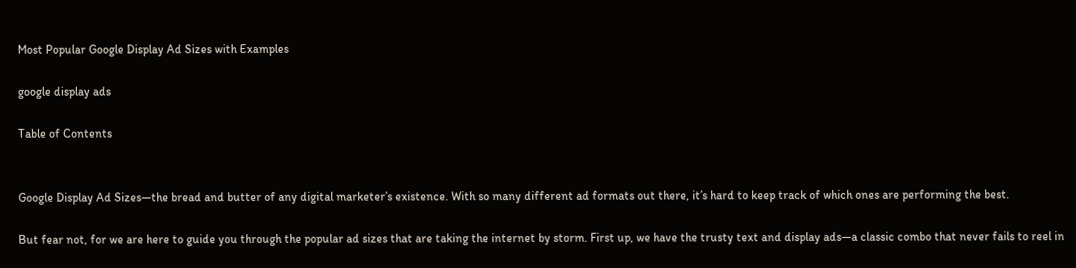Most Popular Google Display Ad Sizes with Examples

google display ads

Table of Contents


Google Display Ad Sizes—the bread and butter of any digital marketer’s existence. With so many different ad formats out there, it’s hard to keep track of which ones are performing the best.

But fear not, for we are here to guide you through the popular ad sizes that are taking the internet by storm. First up, we have the trusty text and display ads—a classic combo that never fails to reel in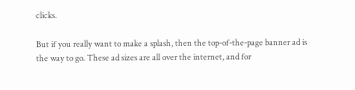clicks.

But if you really want to make a splash, then the top-of-the-page banner ad is the way to go. These ad sizes are all over the internet, and for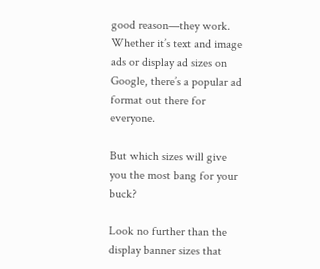good reason—they work. Whether it’s text and image ads or display ad sizes on Google, there’s a popular ad format out there for everyone.

But which sizes will give you the most bang for your buck?

Look no further than the display banner sizes that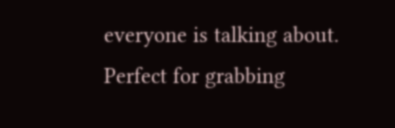everyone is talking about. Perfect for grabbing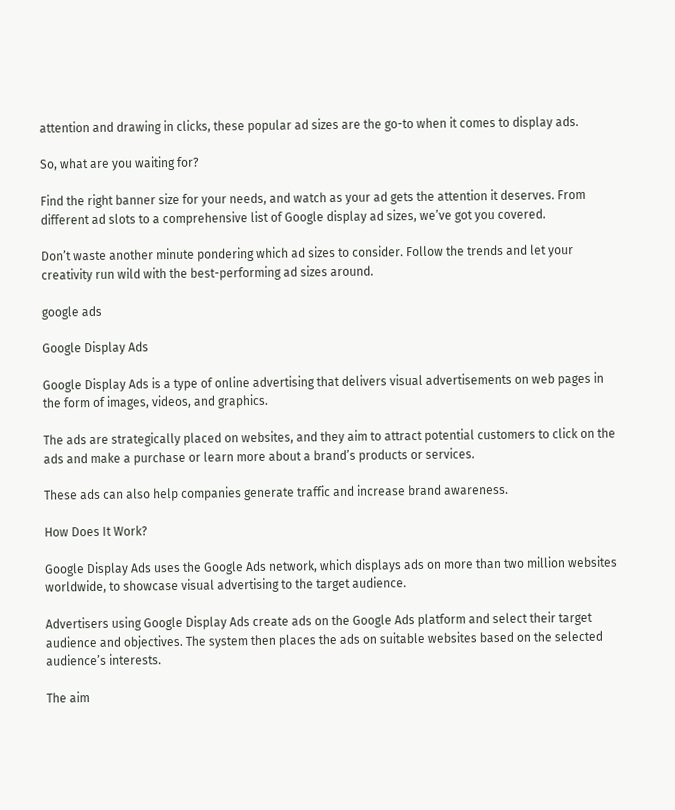attention and drawing in clicks, these popular ad sizes are the go-to when it comes to display ads.

So, what are you waiting for?

Find the right banner size for your needs, and watch as your ad gets the attention it deserves. From different ad slots to a comprehensive list of Google display ad sizes, we’ve got you covered.

Don’t waste another minute pondering which ad sizes to consider. Follow the trends and let your creativity run wild with the best-performing ad sizes around.

google ads

Google Display Ads

Google Display Ads is a type of online advertising that delivers visual advertisements on web pages in the form of images, videos, and graphics.

The ads are strategically placed on websites, and they aim to attract potential customers to click on the ads and make a purchase or learn more about a brand’s products or services.

These ads can also help companies generate traffic and increase brand awareness.

How Does It Work?

Google Display Ads uses the Google Ads network, which displays ads on more than two million websites worldwide, to showcase visual advertising to the target audience.

Advertisers using Google Display Ads create ads on the Google Ads platform and select their target audience and objectives. The system then places the ads on suitable websites based on the selected audience’s interests.

The aim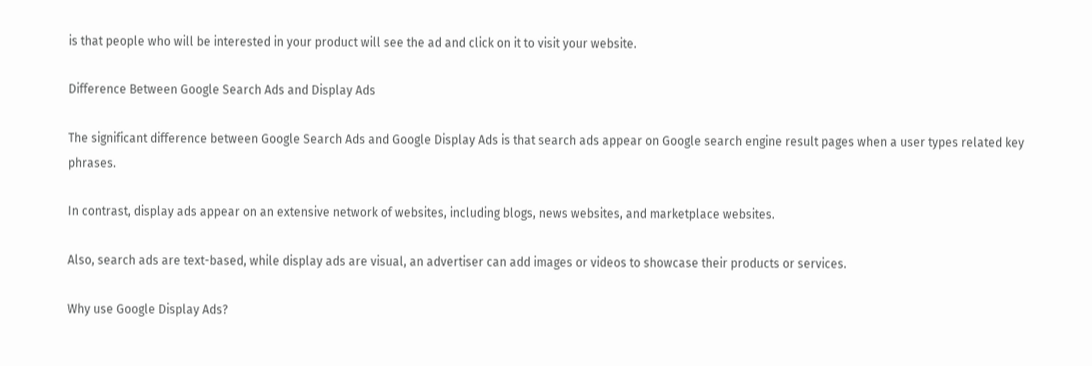is that people who will be interested in your product will see the ad and click on it to visit your website.

Difference Between Google Search Ads and Display Ads

The significant difference between Google Search Ads and Google Display Ads is that search ads appear on Google search engine result pages when a user types related key phrases.

In contrast, display ads appear on an extensive network of websites, including blogs, news websites, and marketplace websites.

Also, search ads are text-based, while display ads are visual, an advertiser can add images or videos to showcase their products or services.

Why use Google Display Ads?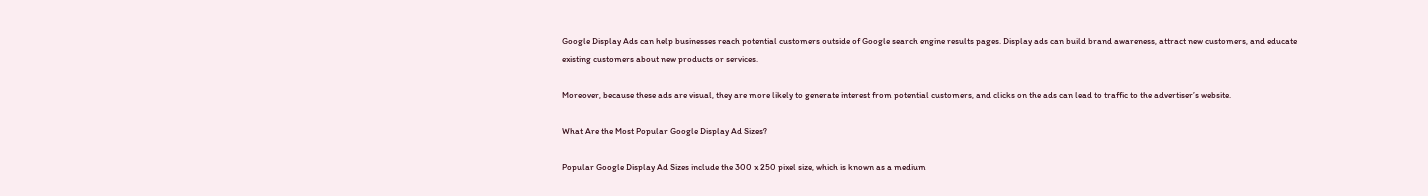Google Display Ads can help businesses reach potential customers outside of Google search engine results pages. Display ads can build brand awareness, attract new customers, and educate existing customers about new products or services.

Moreover, because these ads are visual, they are more likely to generate interest from potential customers, and clicks on the ads can lead to traffic to the advertiser’s website.

What Are the Most Popular Google Display Ad Sizes?

Popular Google Display Ad Sizes include the 300 x 250 pixel size, which is known as a medium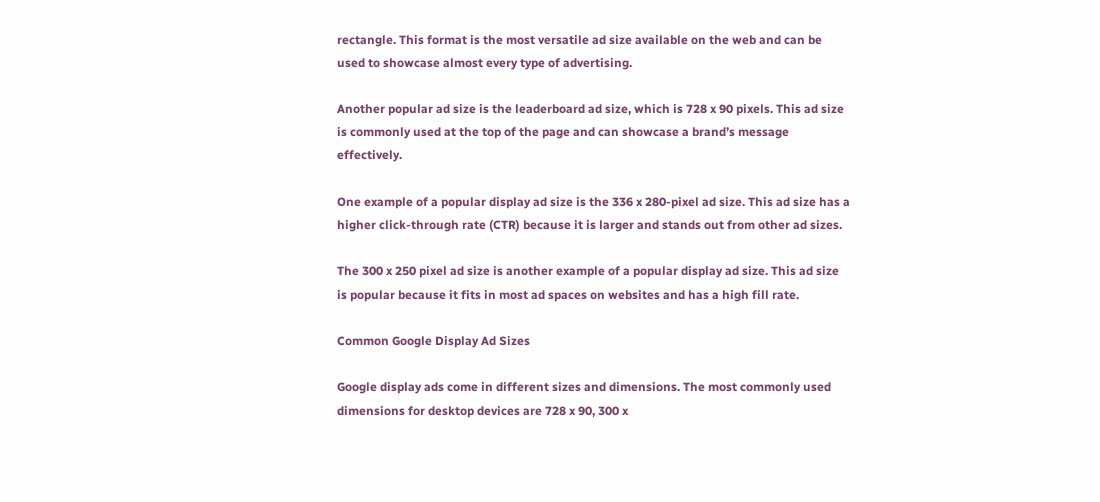rectangle. This format is the most versatile ad size available on the web and can be used to showcase almost every type of advertising.

Another popular ad size is the leaderboard ad size, which is 728 x 90 pixels. This ad size is commonly used at the top of the page and can showcase a brand’s message effectively.

One example of a popular display ad size is the 336 x 280-pixel ad size. This ad size has a higher click-through rate (CTR) because it is larger and stands out from other ad sizes.

The 300 x 250 pixel ad size is another example of a popular display ad size. This ad size is popular because it fits in most ad spaces on websites and has a high fill rate.

Common Google Display Ad Sizes

Google display ads come in different sizes and dimensions. The most commonly used dimensions for desktop devices are 728 x 90, 300 x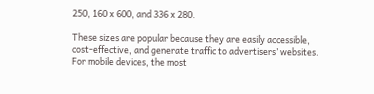250, 160 x 600, and 336 x 280.

These sizes are popular because they are easily accessible, cost-effective, and generate traffic to advertisers’ websites. For mobile devices, the most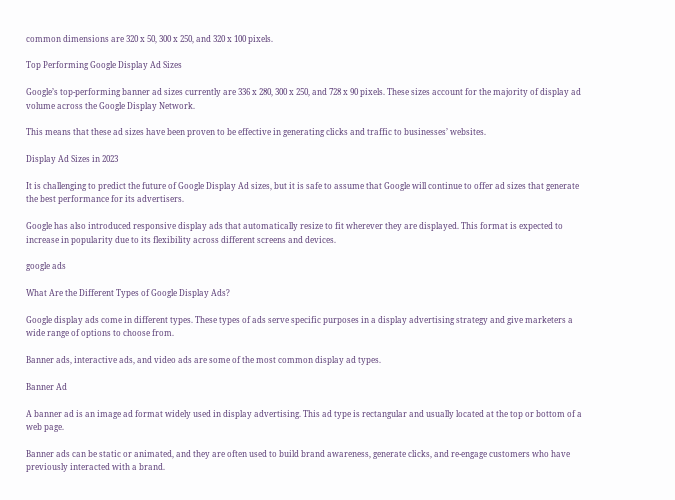common dimensions are 320 x 50, 300 x 250, and 320 x 100 pixels.

Top Performing Google Display Ad Sizes

Google’s top-performing banner ad sizes currently are 336 x 280, 300 x 250, and 728 x 90 pixels. These sizes account for the majority of display ad volume across the Google Display Network.

This means that these ad sizes have been proven to be effective in generating clicks and traffic to businesses’ websites.

Display Ad Sizes in 2023

It is challenging to predict the future of Google Display Ad sizes, but it is safe to assume that Google will continue to offer ad sizes that generate the best performance for its advertisers.

Google has also introduced responsive display ads that automatically resize to fit wherever they are displayed. This format is expected to increase in popularity due to its flexibility across different screens and devices.

google ads

What Are the Different Types of Google Display Ads?

Google display ads come in different types. These types of ads serve specific purposes in a display advertising strategy and give marketers a wide range of options to choose from.

Banner ads, interactive ads, and video ads are some of the most common display ad types.

Banner Ad

A banner ad is an image ad format widely used in display advertising. This ad type is rectangular and usually located at the top or bottom of a web page.

Banner ads can be static or animated, and they are often used to build brand awareness, generate clicks, and re-engage customers who have previously interacted with a brand.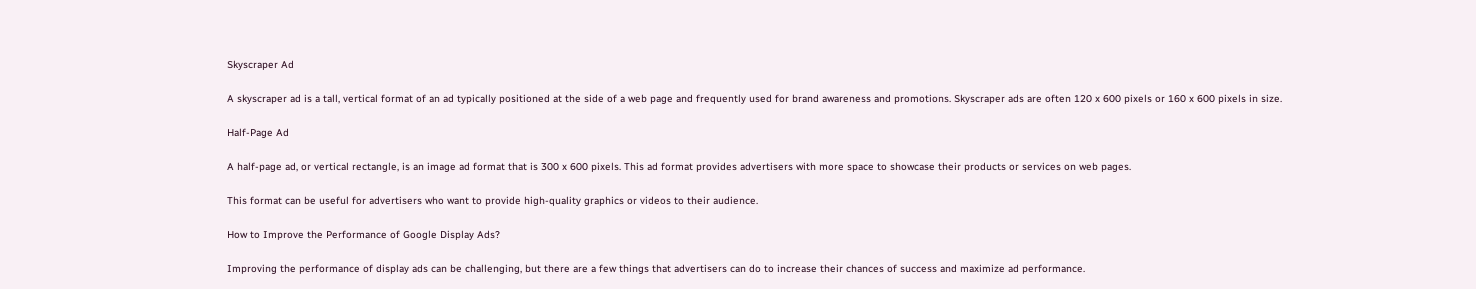Skyscraper Ad

A skyscraper ad is a tall, vertical format of an ad typically positioned at the side of a web page and frequently used for brand awareness and promotions. Skyscraper ads are often 120 x 600 pixels or 160 x 600 pixels in size.

Half-Page Ad

A half-page ad, or vertical rectangle, is an image ad format that is 300 x 600 pixels. This ad format provides advertisers with more space to showcase their products or services on web pages.

This format can be useful for advertisers who want to provide high-quality graphics or videos to their audience.

How to Improve the Performance of Google Display Ads?

Improving the performance of display ads can be challenging, but there are a few things that advertisers can do to increase their chances of success and maximize ad performance.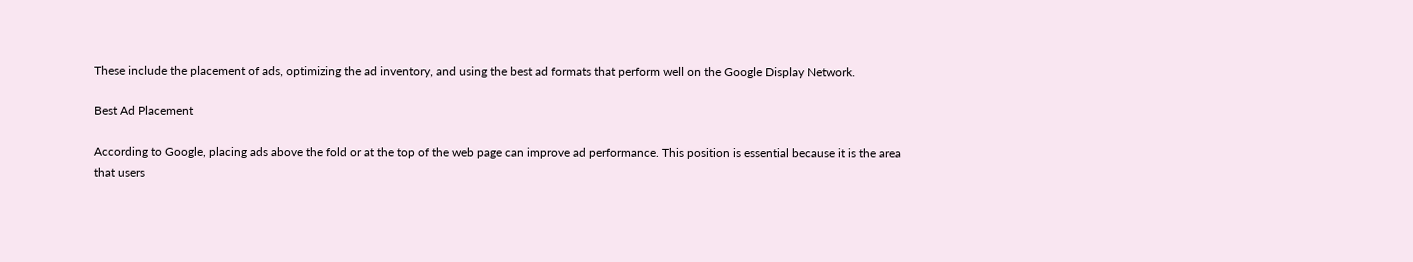These include the placement of ads, optimizing the ad inventory, and using the best ad formats that perform well on the Google Display Network.

Best Ad Placement

According to Google, placing ads above the fold or at the top of the web page can improve ad performance. This position is essential because it is the area that users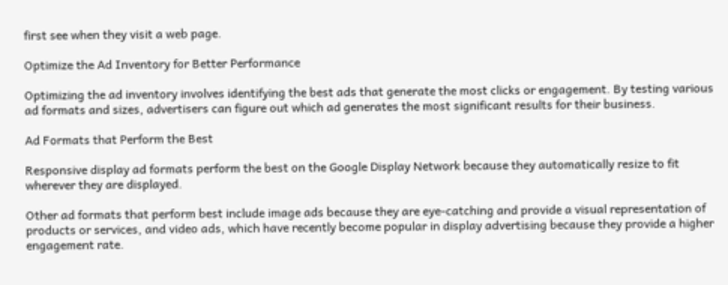first see when they visit a web page.

Optimize the Ad Inventory for Better Performance

Optimizing the ad inventory involves identifying the best ads that generate the most clicks or engagement. By testing various ad formats and sizes, advertisers can figure out which ad generates the most significant results for their business.

Ad Formats that Perform the Best

Responsive display ad formats perform the best on the Google Display Network because they automatically resize to fit wherever they are displayed.

Other ad formats that perform best include image ads because they are eye-catching and provide a visual representation of products or services, and video ads, which have recently become popular in display advertising because they provide a higher engagement rate.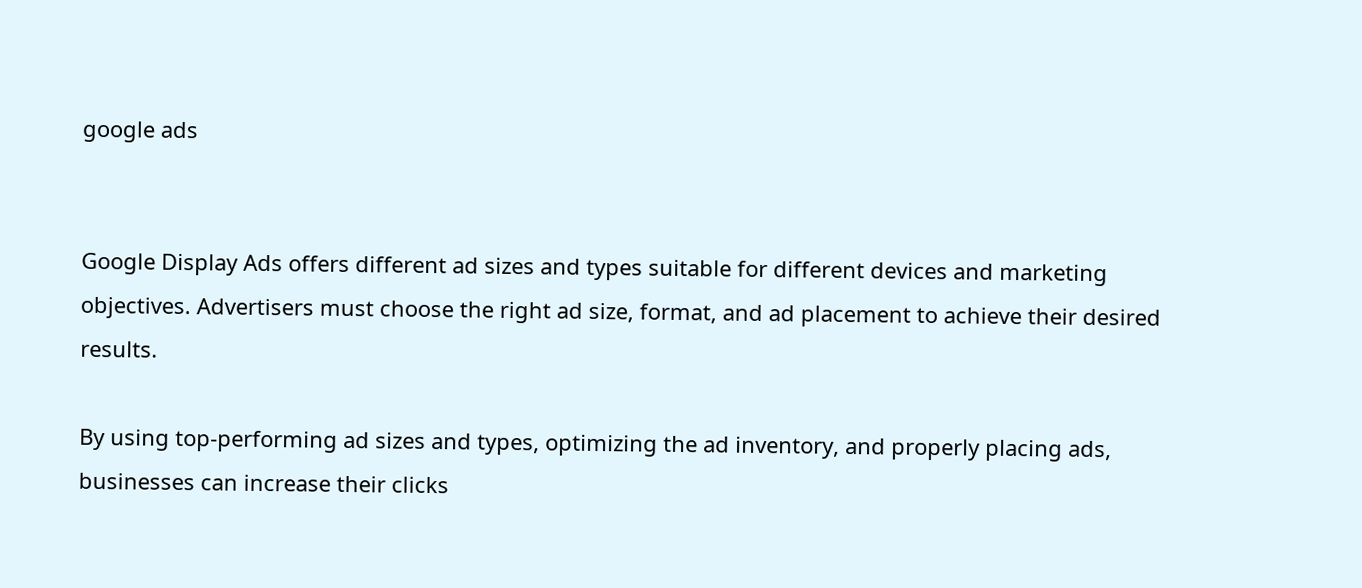google ads


Google Display Ads offers different ad sizes and types suitable for different devices and marketing objectives. Advertisers must choose the right ad size, format, and ad placement to achieve their desired results.

By using top-performing ad sizes and types, optimizing the ad inventory, and properly placing ads, businesses can increase their clicks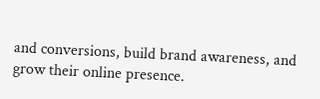and conversions, build brand awareness, and grow their online presence.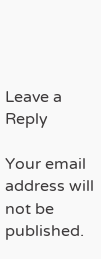Leave a Reply

Your email address will not be published.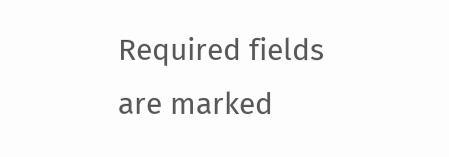Required fields are marked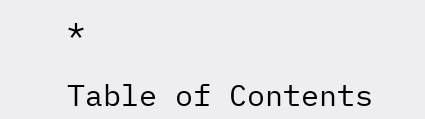*

Table of Contents